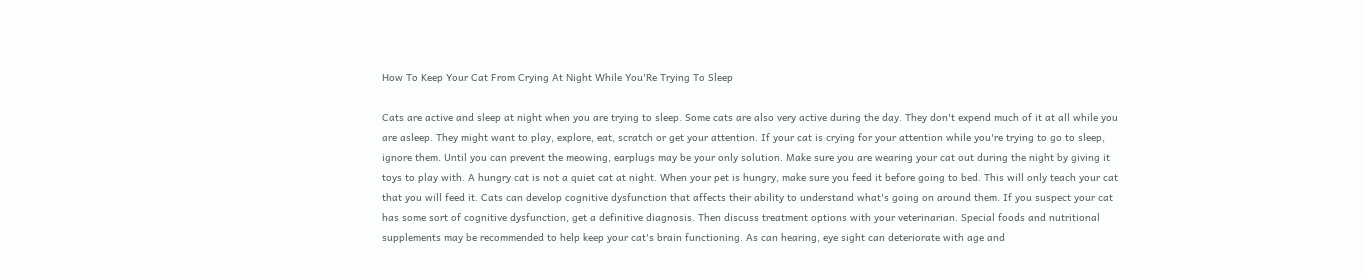How To Keep Your Cat From Crying At Night While You'Re Trying To Sleep

Cats are active and sleep at night when you are trying to sleep. Some cats are also very active during the day. They don't expend much of it at all while you are asleep. They might want to play, explore, eat, scratch or get your attention. If your cat is crying for your attention while you're trying to go to sleep, ignore them. Until you can prevent the meowing, earplugs may be your only solution. Make sure you are wearing your cat out during the night by giving it toys to play with. A hungry cat is not a quiet cat at night. When your pet is hungry, make sure you feed it before going to bed. This will only teach your cat that you will feed it. Cats can develop cognitive dysfunction that affects their ability to understand what's going on around them. If you suspect your cat has some sort of cognitive dysfunction, get a definitive diagnosis. Then discuss treatment options with your veterinarian. Special foods and nutritional supplements may be recommended to help keep your cat's brain functioning. As can hearing, eye sight can deteriorate with age and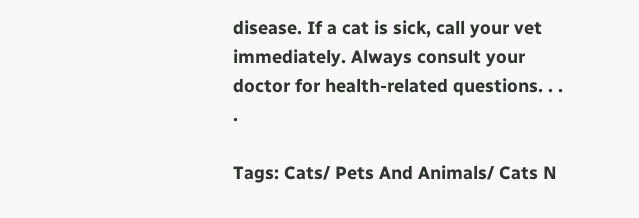disease. If a cat is sick, call your vet immediately. Always consult your doctor for health-related questions. . . .

Tags: Cats/ Pets And Animals/ Cats N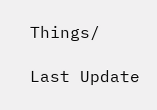Things/

Last Update